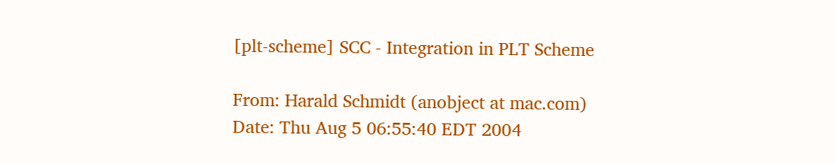[plt-scheme] SCC - Integration in PLT Scheme

From: Harald Schmidt (anobject at mac.com)
Date: Thu Aug 5 06:55:40 EDT 2004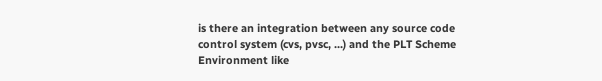is there an integration between any source code control system (cvs, pvsc, ...) and the PLT Scheme Environment like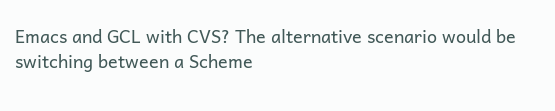Emacs and GCL with CVS? The alternative scenario would be switching between a Scheme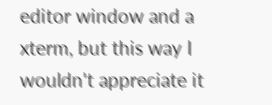editor window and a xterm, but this way I wouldn't appreciate it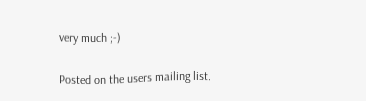very much ;-)


Posted on the users mailing list.